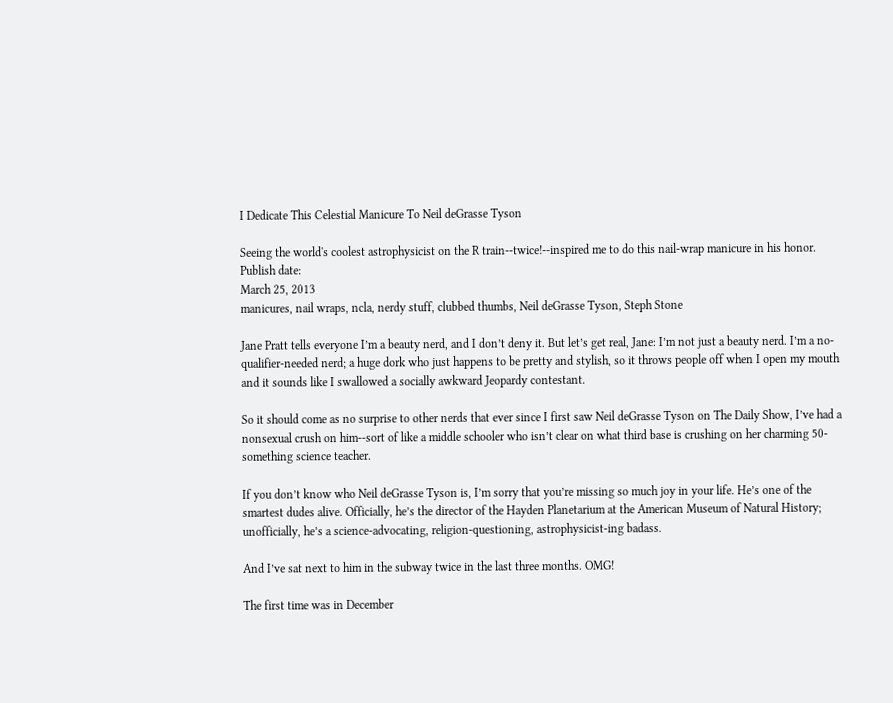I Dedicate This Celestial Manicure To Neil deGrasse Tyson

Seeing the world's coolest astrophysicist on the R train--twice!--inspired me to do this nail-wrap manicure in his honor.
Publish date:
March 25, 2013
manicures, nail wraps, ncla, nerdy stuff, clubbed thumbs, Neil deGrasse Tyson, Steph Stone

Jane Pratt tells everyone I’m a beauty nerd, and I don’t deny it. But let’s get real, Jane: I’m not just a beauty nerd. I’m a no-qualifier-needed nerd; a huge dork who just happens to be pretty and stylish, so it throws people off when I open my mouth and it sounds like I swallowed a socially awkward Jeopardy contestant.

So it should come as no surprise to other nerds that ever since I first saw Neil deGrasse Tyson on The Daily Show, I’ve had a nonsexual crush on him--sort of like a middle schooler who isn’t clear on what third base is crushing on her charming 50-something science teacher.

If you don’t know who Neil deGrasse Tyson is, I’m sorry that you’re missing so much joy in your life. He’s one of the smartest dudes alive. Officially, he’s the director of the Hayden Planetarium at the American Museum of Natural History; unofficially, he’s a science-advocating, religion-questioning, astrophysicist-ing badass.

And I’ve sat next to him in the subway twice in the last three months. OMG!

The first time was in December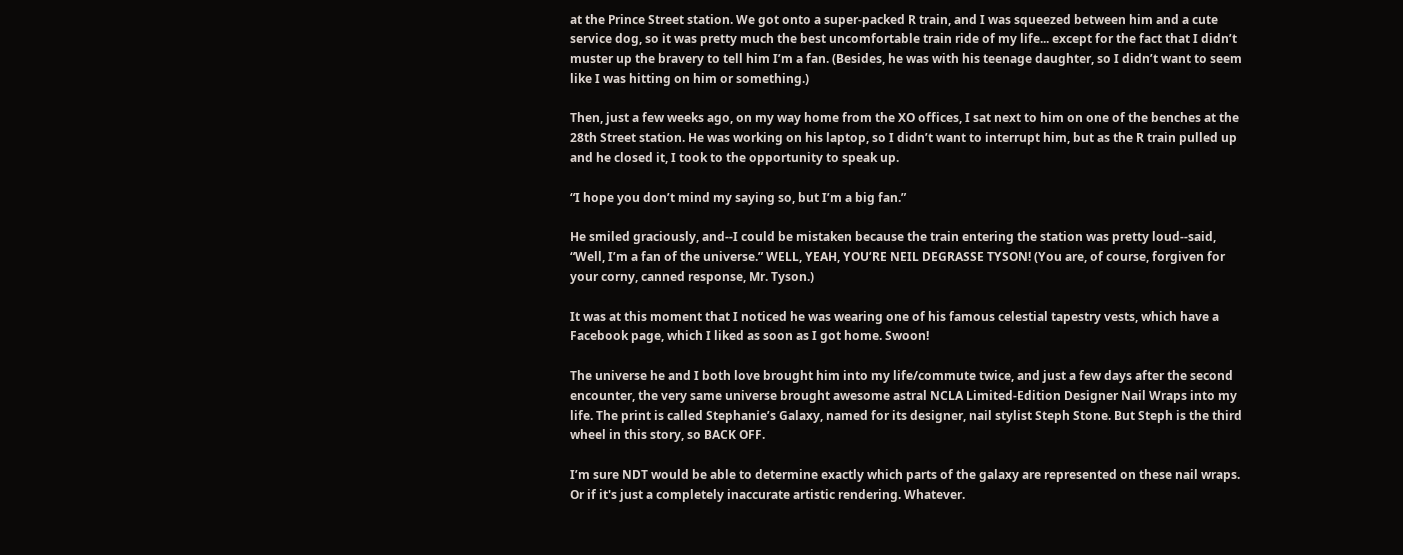at the Prince Street station. We got onto a super-packed R train, and I was squeezed between him and a cute service dog, so it was pretty much the best uncomfortable train ride of my life... except for the fact that I didn’t muster up the bravery to tell him I’m a fan. (Besides, he was with his teenage daughter, so I didn’t want to seem like I was hitting on him or something.)

Then, just a few weeks ago, on my way home from the XO offices, I sat next to him on one of the benches at the 28th Street station. He was working on his laptop, so I didn’t want to interrupt him, but as the R train pulled up and he closed it, I took to the opportunity to speak up.

“I hope you don’t mind my saying so, but I’m a big fan.”

He smiled graciously, and--I could be mistaken because the train entering the station was pretty loud--said, “Well, I’m a fan of the universe.” WELL, YEAH, YOU’RE NEIL DEGRASSE TYSON! (You are, of course, forgiven for your corny, canned response, Mr. Tyson.)

It was at this moment that I noticed he was wearing one of his famous celestial tapestry vests, which have a Facebook page, which I liked as soon as I got home. Swoon!

The universe he and I both love brought him into my life/commute twice, and just a few days after the second encounter, the very same universe brought awesome astral NCLA Limited-Edition Designer Nail Wraps into my life. The print is called Stephanie’s Galaxy, named for its designer, nail stylist Steph Stone. But Steph is the third wheel in this story, so BACK OFF.

I’m sure NDT would be able to determine exactly which parts of the galaxy are represented on these nail wraps. Or if it's just a completely inaccurate artistic rendering. Whatever.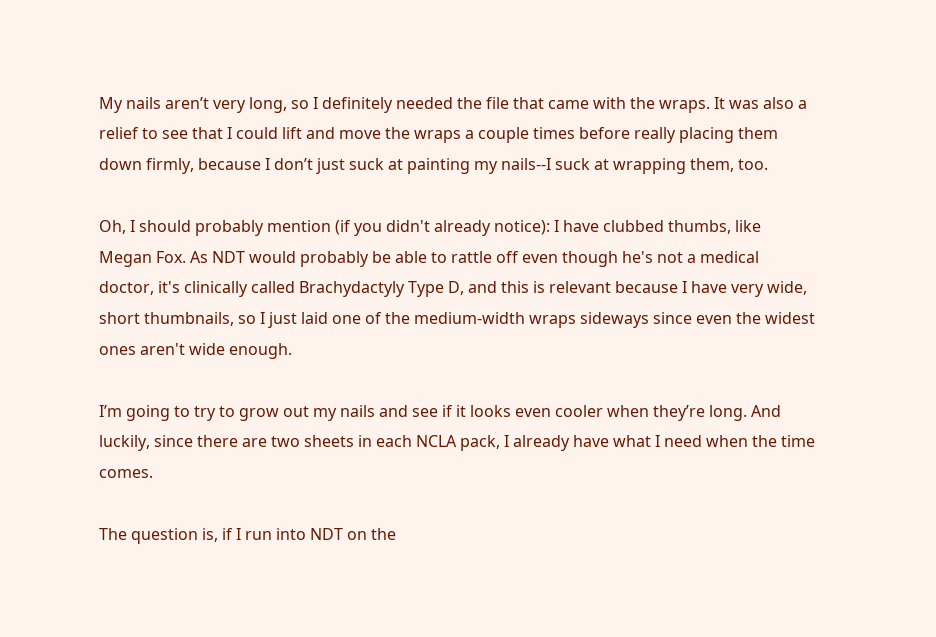My nails aren’t very long, so I definitely needed the file that came with the wraps. It was also a relief to see that I could lift and move the wraps a couple times before really placing them down firmly, because I don’t just suck at painting my nails--I suck at wrapping them, too.

Oh, I should probably mention (if you didn't already notice): I have clubbed thumbs, like Megan Fox. As NDT would probably be able to rattle off even though he's not a medical doctor, it's clinically called Brachydactyly Type D, and this is relevant because I have very wide, short thumbnails, so I just laid one of the medium-width wraps sideways since even the widest ones aren't wide enough.

I’m going to try to grow out my nails and see if it looks even cooler when they’re long. And luckily, since there are two sheets in each NCLA pack, I already have what I need when the time comes.

The question is, if I run into NDT on the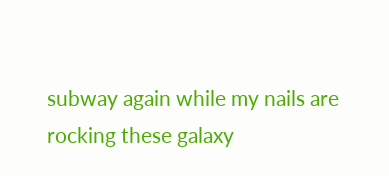subway again while my nails are rocking these galaxy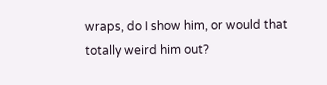wraps, do I show him, or would that totally weird him out?